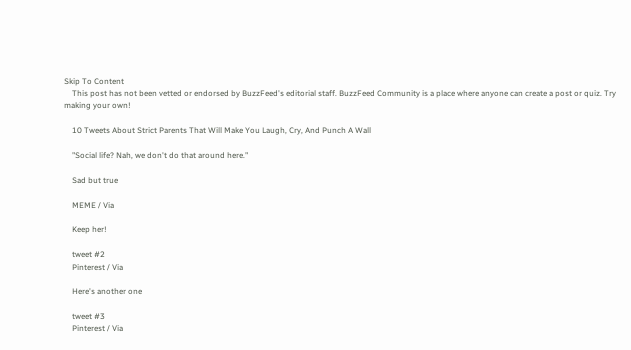Skip To Content
    This post has not been vetted or endorsed by BuzzFeed's editorial staff. BuzzFeed Community is a place where anyone can create a post or quiz. Try making your own!

    10 Tweets About Strict Parents That Will Make You Laugh, Cry, And Punch A Wall

    "Social life? Nah, we don't do that around here."

    Sad but true

    MEME / Via

    Keep her!

    tweet #2
    Pinterest / Via

    Here's another one

    tweet #3
    Pinterest / Via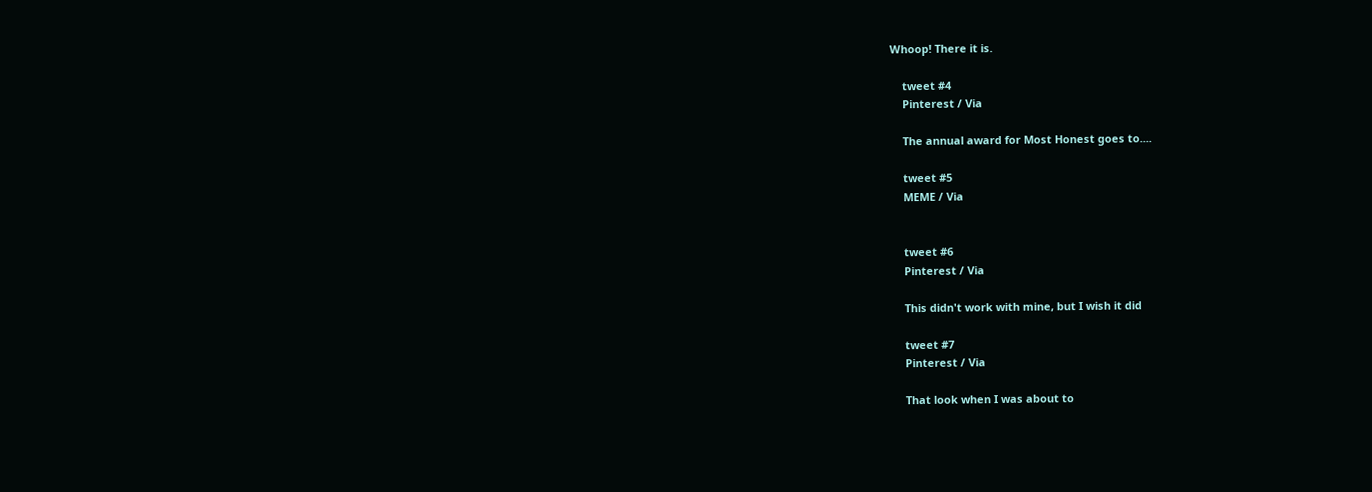Whoop! There it is.

    tweet #4
    Pinterest / Via

    The annual award for Most Honest goes to....

    tweet #5
    MEME / Via


    tweet #6
    Pinterest / Via

    This didn't work with mine, but I wish it did

    tweet #7
    Pinterest / Via

    That look when I was about to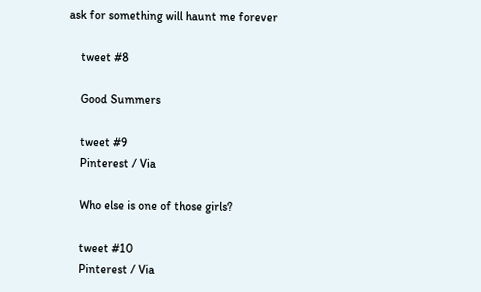ask for something will haunt me forever

    tweet #8

    Good Summers

    tweet #9
    Pinterest / Via

    Who else is one of those girls?

    tweet #10
    Pinterest / Via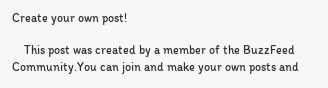Create your own post!

    This post was created by a member of the BuzzFeed Community.You can join and make your own posts and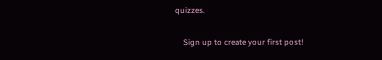quizzes.

    Sign up to create your first post!